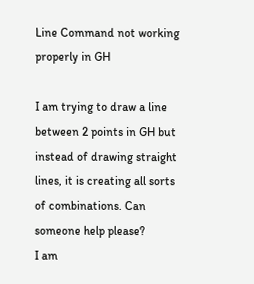Line Command not working properly in GH

I am trying to draw a line between 2 points in GH but instead of drawing straight lines, it is creating all sorts of combinations. Can someone help please?
I am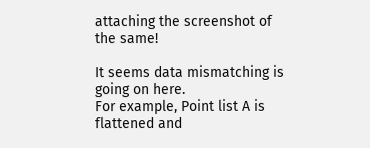attaching the screenshot of the same!

It seems data mismatching is going on here.
For example, Point list A is flattened and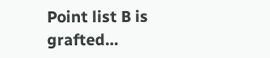Point list B is grafted…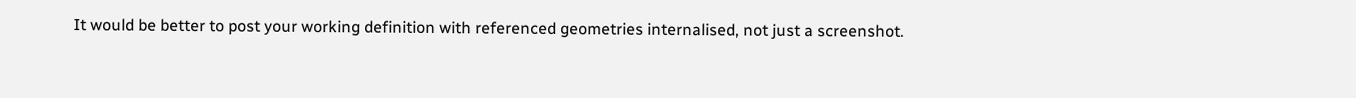It would be better to post your working definition with referenced geometries internalised, not just a screenshot.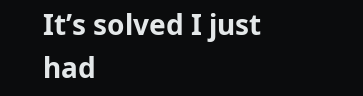It’s solved I just had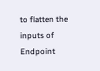to flatten the inputs of Endpoint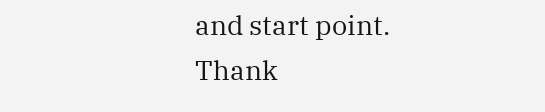and start point.
Thank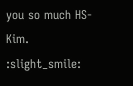you so much HS-Kim. :slight_smile: